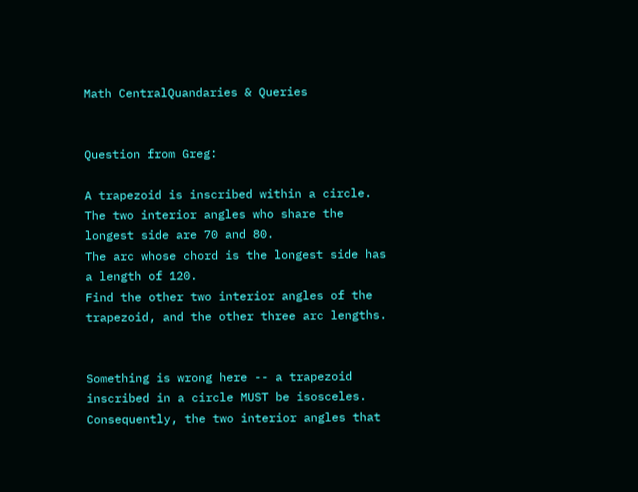Math CentralQuandaries & Queries


Question from Greg:

A trapezoid is inscribed within a circle.
The two interior angles who share the longest side are 70 and 80.
The arc whose chord is the longest side has a length of 120.
Find the other two interior angles of the trapezoid, and the other three arc lengths.


Something is wrong here -- a trapezoid inscribed in a circle MUST be isosceles. Consequently, the two interior angles that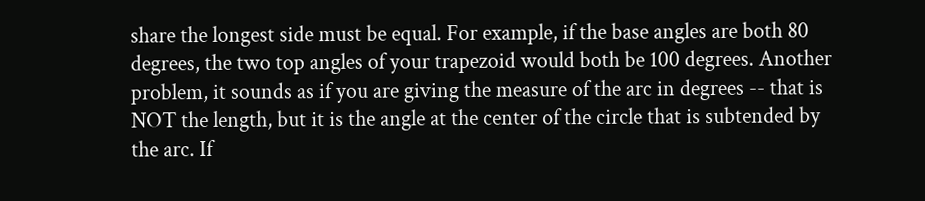share the longest side must be equal. For example, if the base angles are both 80 degrees, the two top angles of your trapezoid would both be 100 degrees. Another problem, it sounds as if you are giving the measure of the arc in degrees -- that is NOT the length, but it is the angle at the center of the circle that is subtended by the arc. If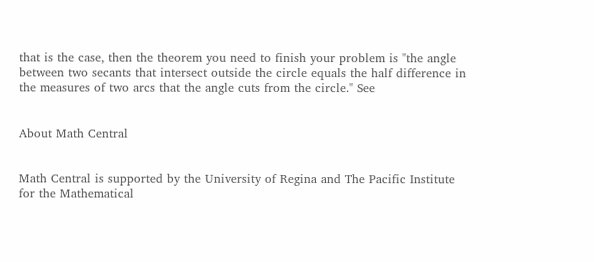that is the case, then the theorem you need to finish your problem is "the angle between two secants that intersect outside the circle equals the half difference in the measures of two arcs that the angle cuts from the circle." See


About Math Central


Math Central is supported by the University of Regina and The Pacific Institute for the Mathematical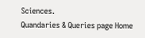Sciences.
Quandaries & Queries page Home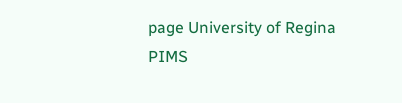page University of Regina PIMS